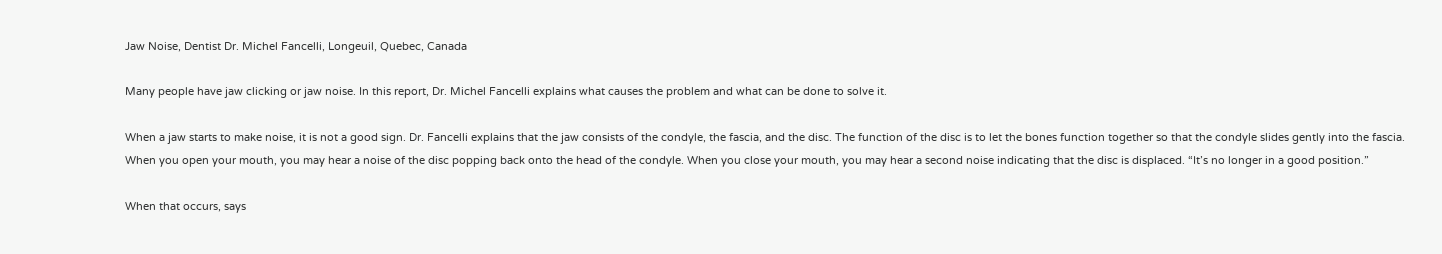Jaw Noise, Dentist Dr. Michel Fancelli, Longeuil, Quebec, Canada

Many people have jaw clicking or jaw noise. In this report, Dr. Michel Fancelli explains what causes the problem and what can be done to solve it.

When a jaw starts to make noise, it is not a good sign. Dr. Fancelli explains that the jaw consists of the condyle, the fascia, and the disc. The function of the disc is to let the bones function together so that the condyle slides gently into the fascia. When you open your mouth, you may hear a noise of the disc popping back onto the head of the condyle. When you close your mouth, you may hear a second noise indicating that the disc is displaced. “It’s no longer in a good position.”

When that occurs, says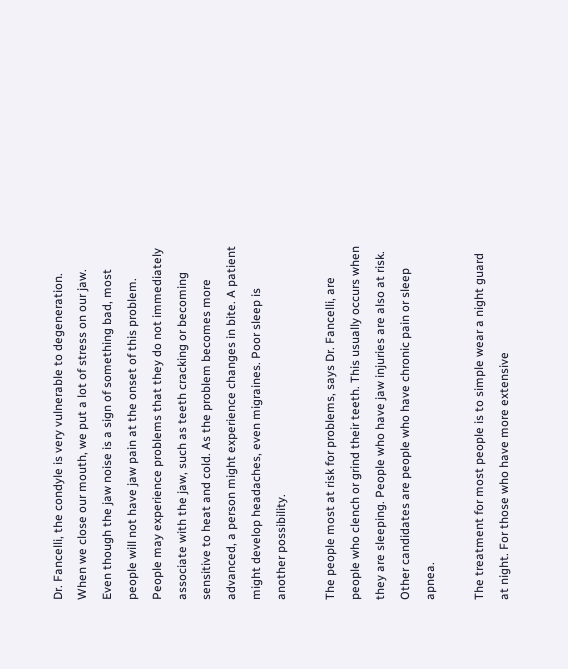Dr. Fancelli, the condyle is very vulnerable to degeneration. When we close our mouth, we put a lot of stress on our jaw. Even though the jaw noise is a sign of something bad, most people will not have jaw pain at the onset of this problem. People may experience problems that they do not immediately associate with the jaw, such as teeth cracking or becoming sensitive to heat and cold. As the problem becomes more advanced, a person might experience changes in bite. A patient might develop headaches, even migraines. Poor sleep is another possibility.

The people most at risk for problems, says Dr. Fancelli, are people who clench or grind their teeth. This usually occurs when they are sleeping. People who have jaw injuries are also at risk. Other candidates are people who have chronic pain or sleep apnea.

The treatment for most people is to simple wear a night guard at night. For those who have more extensive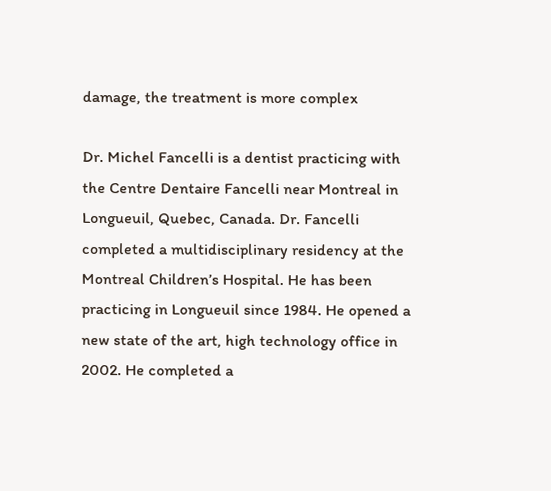damage, the treatment is more complex

Dr. Michel Fancelli is a dentist practicing with the Centre Dentaire Fancelli near Montreal in Longueuil, Quebec, Canada. Dr. Fancelli completed a multidisciplinary residency at the Montreal Children’s Hospital. He has been practicing in Longueuil since 1984. He opened a new state of the art, high technology office in 2002. He completed a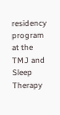residency program at the TMJ and Sleep Therapy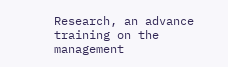Research, an advance training on the management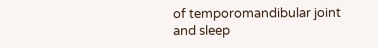of temporomandibular joint and sleep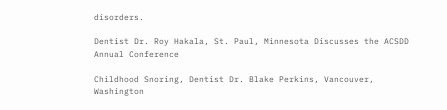disorders.

Dentist Dr. Roy Hakala, St. Paul, Minnesota Discusses the ACSDD Annual Conference

Childhood Snoring, Dentist Dr. Blake Perkins, Vancouver, Washington